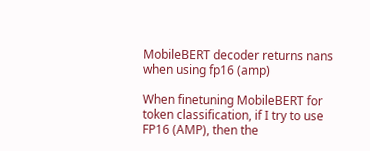MobileBERT decoder returns nans when using fp16 (amp)

When finetuning MobileBERT for token classification, if I try to use FP16 (AMP), then the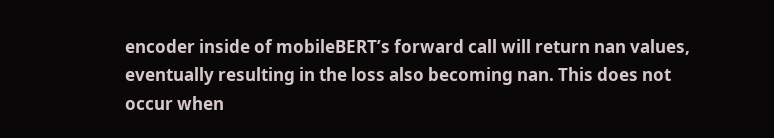encoder inside of mobileBERT’s forward call will return nan values, eventually resulting in the loss also becoming nan. This does not occur when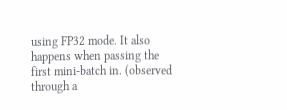using FP32 mode. It also happens when passing the first mini-batch in. (observed through a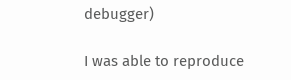debugger)

I was able to reproduce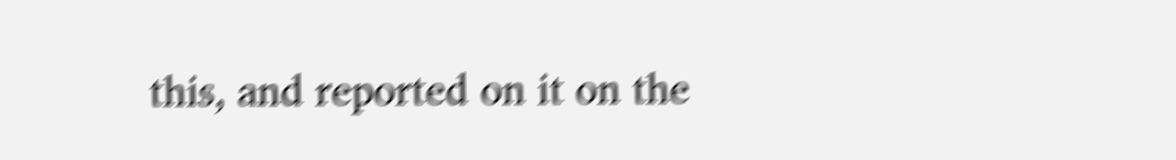this, and reported on it on the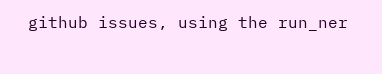github issues, using the run_ner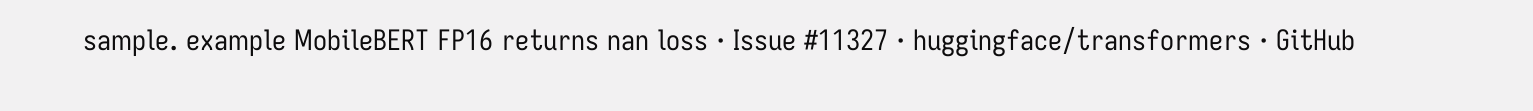sample. example MobileBERT FP16 returns nan loss · Issue #11327 · huggingface/transformers · GitHub